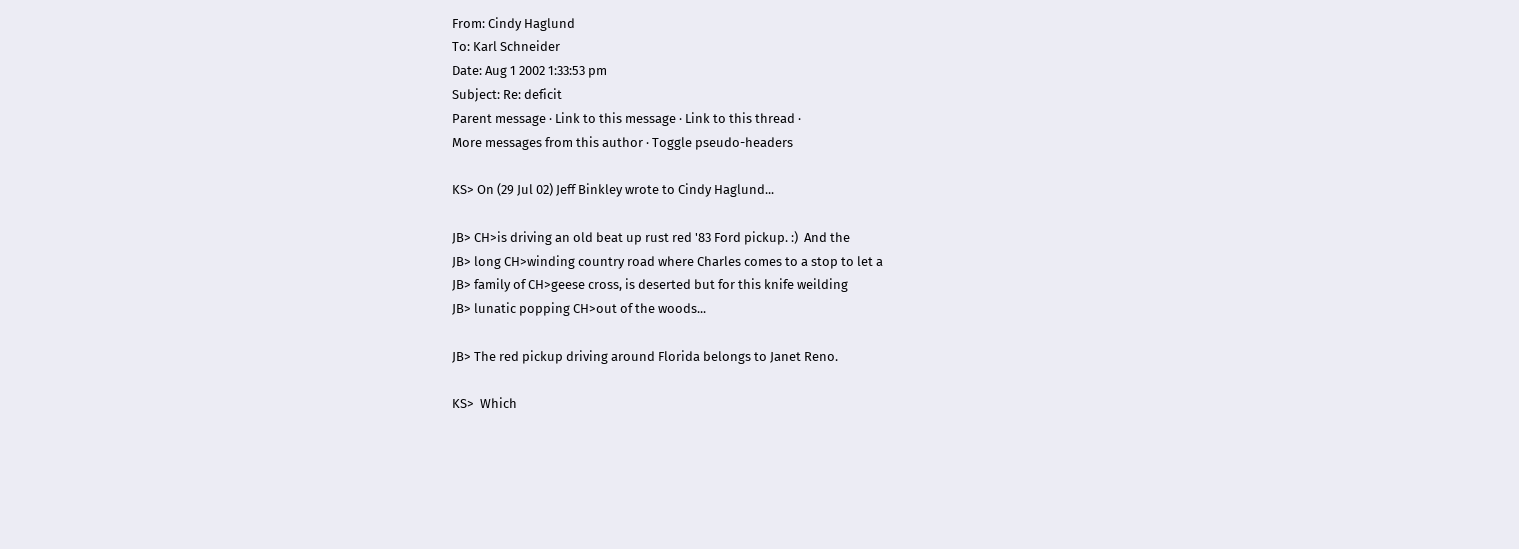From: Cindy Haglund
To: Karl Schneider
Date: Aug 1 2002 1:33:53 pm
Subject: Re: deficit
Parent message · Link to this message · Link to this thread ·
More messages from this author · Toggle pseudo-headers

KS> On (29 Jul 02) Jeff Binkley wrote to Cindy Haglund...

JB> CH>is driving an old beat up rust red '83 Ford pickup. :)  And the
JB> long CH>winding country road where Charles comes to a stop to let a
JB> family of CH>geese cross, is deserted but for this knife weilding
JB> lunatic popping CH>out of the woods...

JB> The red pickup driving around Florida belongs to Janet Reno.

KS>  Which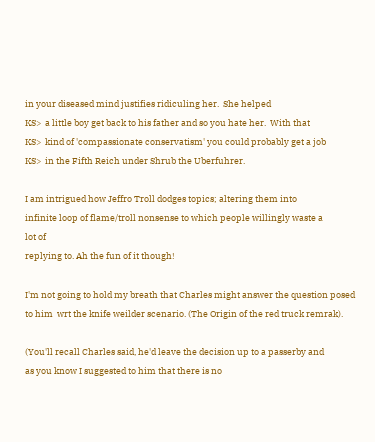in your diseased mind justifies ridiculing her.  She helped
KS>  a little boy get back to his father and so you hate her.  With that
KS>  kind of 'compassionate conservatism' you could probably get a job
KS>  in the Fifth Reich under Shrub the Uberfuhrer.

I am intrigued how Jeffro Troll dodges topics; altering them into
infinite loop of flame/troll nonsense to which people willingly waste a
lot of
replying to. Ah the fun of it though!

I'm not going to hold my breath that Charles might answer the question posed
to him  wrt the knife weilder scenario. (The Origin of the red truck remrak).

(You'll recall Charles said, he'd leave the decision up to a passerby and
as you know I suggested to him that there is no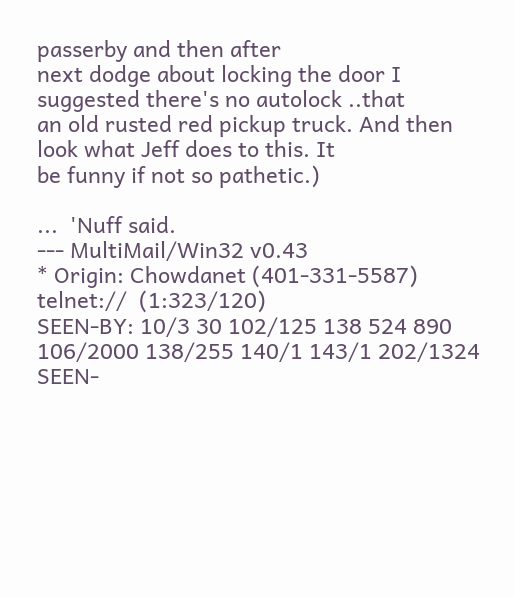passerby and then after
next dodge about locking the door I suggested there's no autolock ..that
an old rusted red pickup truck. And then look what Jeff does to this. It
be funny if not so pathetic.)

...  'Nuff said.
--- MultiMail/Win32 v0.43
* Origin: Chowdanet (401-331-5587) telnet://  (1:323/120)
SEEN-BY: 10/3 30 102/125 138 524 890 106/2000 138/255 140/1 143/1 202/1324
SEEN-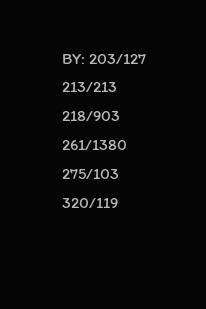BY: 203/127 213/213 218/903 261/1380 275/103 320/119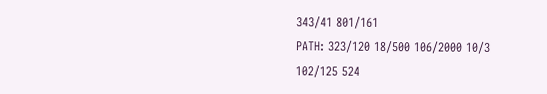343/41 801/161
PATH: 323/120 18/500 106/2000 10/3 102/125 524